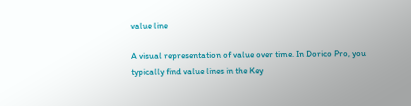value line

A visual representation of value over time. In Dorico Pro, you typically find value lines in the Key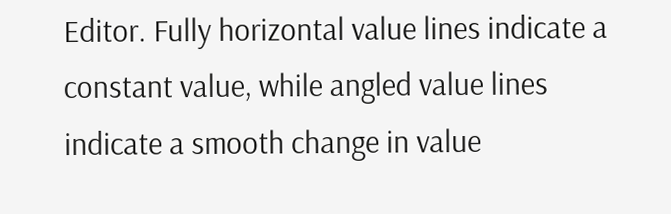Editor. Fully horizontal value lines indicate a constant value, while angled value lines indicate a smooth change in value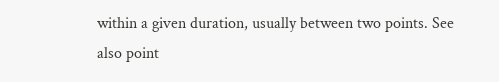within a given duration, usually between two points. See also point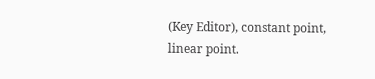(Key Editor), constant point, linear point.